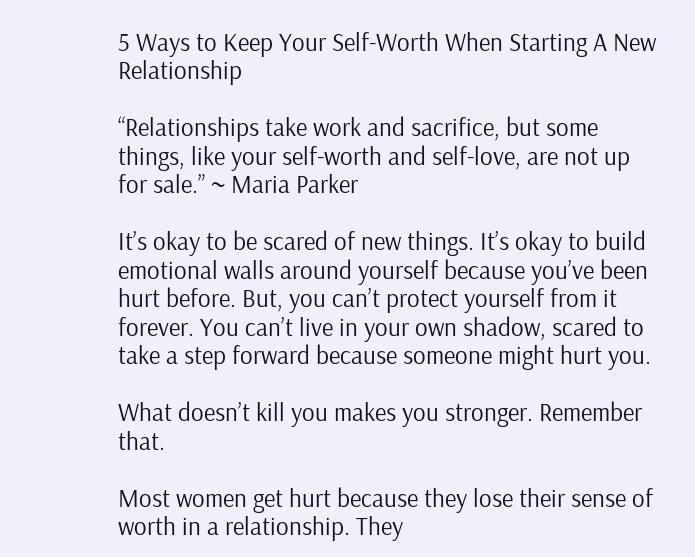5 Ways to Keep Your Self-Worth When Starting A New Relationship

“Relationships take work and sacrifice, but some things, like your self-worth and self-love, are not up for sale.” ~ Maria Parker

It’s okay to be scared of new things. It’s okay to build emotional walls around yourself because you’ve been hurt before. But, you can’t protect yourself from it forever. You can’t live in your own shadow, scared to take a step forward because someone might hurt you.

What doesn’t kill you makes you stronger. Remember that.

Most women get hurt because they lose their sense of worth in a relationship. They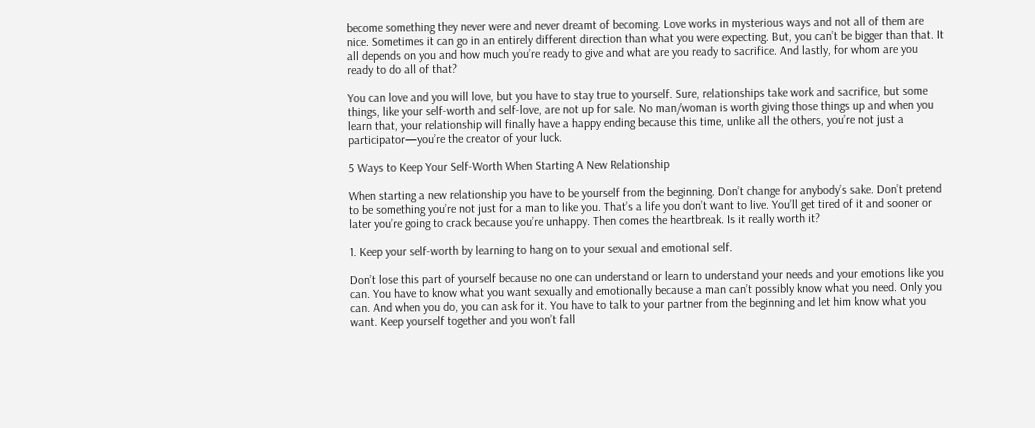become something they never were and never dreamt of becoming. Love works in mysterious ways and not all of them are nice. Sometimes it can go in an entirely different direction than what you were expecting. But, you can’t be bigger than that. It all depends on you and how much you’re ready to give and what are you ready to sacrifice. And lastly, for whom are you ready to do all of that?

You can love and you will love, but you have to stay true to yourself. Sure, relationships take work and sacrifice, but some things, like your self-worth and self-love, are not up for sale. No man/woman is worth giving those things up and when you learn that, your relationship will finally have a happy ending because this time, unlike all the others, you’re not just a participator—you’re the creator of your luck.

5 Ways to Keep Your Self-Worth When Starting A New Relationship

When starting a new relationship you have to be yourself from the beginning. Don’t change for anybody’s sake. Don’t pretend to be something you’re not just for a man to like you. That’s a life you don’t want to live. You’ll get tired of it and sooner or later you’re going to crack because you’re unhappy. Then comes the heartbreak. Is it really worth it?

1. Keep your self-worth by learning to hang on to your sexual and emotional self.

Don’t lose this part of yourself because no one can understand or learn to understand your needs and your emotions like you can. You have to know what you want sexually and emotionally because a man can’t possibly know what you need. Only you can. And when you do, you can ask for it. You have to talk to your partner from the beginning and let him know what you want. Keep yourself together and you won’t fall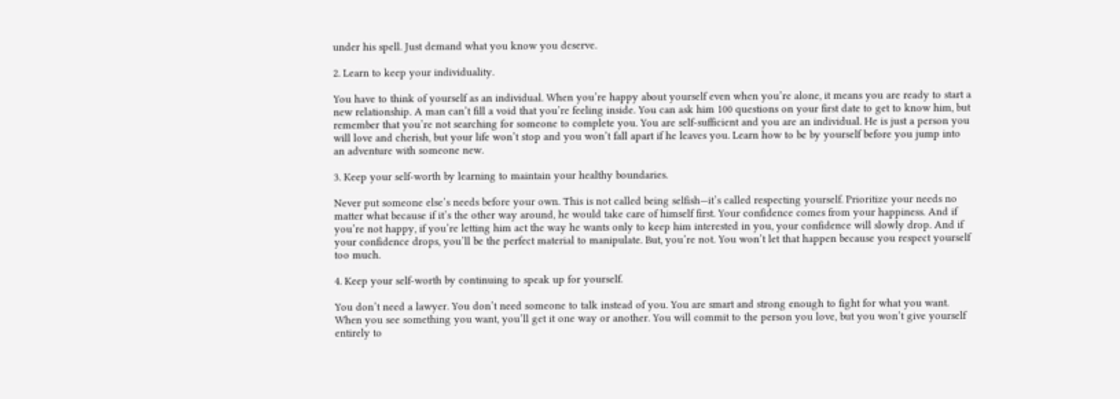under his spell. Just demand what you know you deserve.

2. Learn to keep your individuality.

You have to think of yourself as an individual. When you’re happy about yourself even when you’re alone, it means you are ready to start a new relationship. A man can’t fill a void that you’re feeling inside. You can ask him 100 questions on your first date to get to know him, but remember that you’re not searching for someone to complete you. You are self-sufficient and you are an individual. He is just a person you will love and cherish, but your life won’t stop and you won’t fall apart if he leaves you. Learn how to be by yourself before you jump into an adventure with someone new.

3. Keep your self-worth by learning to maintain your healthy boundaries.

Never put someone else’s needs before your own. This is not called being selfish—it’s called respecting yourself. Prioritize your needs no matter what because if it’s the other way around, he would take care of himself first. Your confidence comes from your happiness. And if you’re not happy, if you’re letting him act the way he wants only to keep him interested in you, your confidence will slowly drop. And if your confidence drops, you’ll be the perfect material to manipulate. But, you’re not. You won’t let that happen because you respect yourself too much.

4. Keep your self-worth by continuing to speak up for yourself.

You don’t need a lawyer. You don’t need someone to talk instead of you. You are smart and strong enough to fight for what you want. When you see something you want, you’ll get it one way or another. You will commit to the person you love, but you won’t give yourself entirely to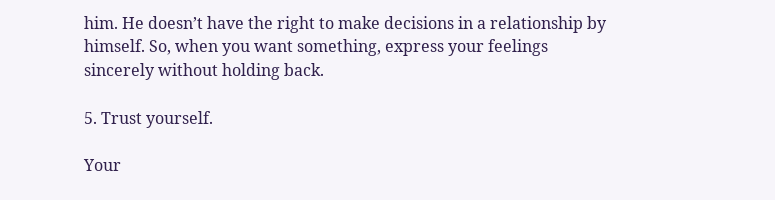him. He doesn’t have the right to make decisions in a relationship by himself. So, when you want something, express your feelings sincerely without holding back.

5. Trust yourself.

Your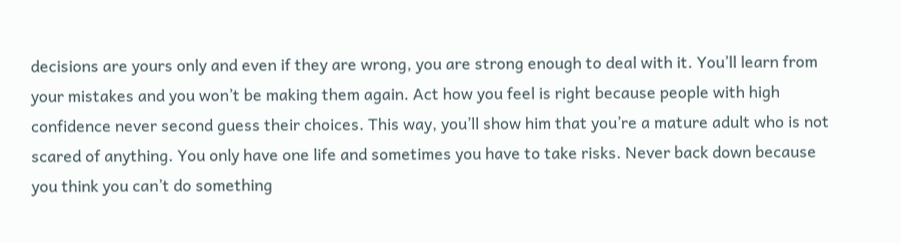decisions are yours only and even if they are wrong, you are strong enough to deal with it. You’ll learn from your mistakes and you won’t be making them again. Act how you feel is right because people with high confidence never second guess their choices. This way, you’ll show him that you’re a mature adult who is not scared of anything. You only have one life and sometimes you have to take risks. Never back down because you think you can’t do something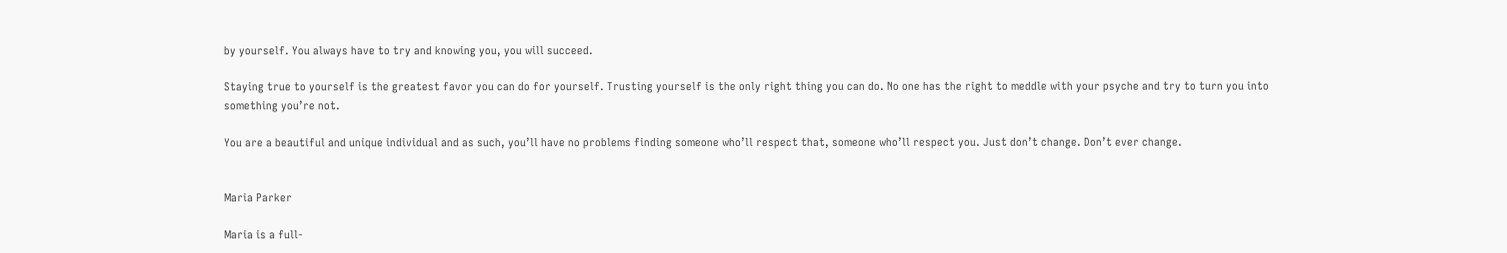by yourself. You always have to try and knowing you, you will succeed.

Staying true to yourself is the greatest favor you can do for yourself. Trusting yourself is the only right thing you can do. No one has the right to meddle with your psyche and try to turn you into something you’re not.

You are a beautiful and unique individual and as such, you’ll have no problems finding someone who’ll respect that, someone who’ll respect you. Just don’t change. Don’t ever change.


Maria Parker

Maria is a full-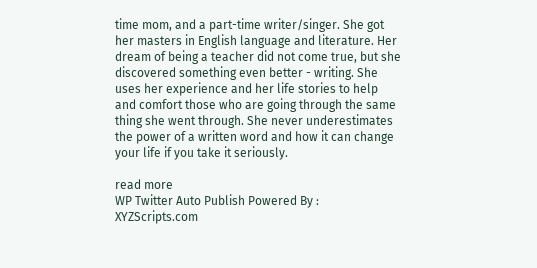time mom, and a part-time writer/singer. She got her masters in English language and literature. Her dream of being a teacher did not come true, but she discovered something even better - writing. She uses her experience and her life stories to help and comfort those who are going through the same thing she went through. She never underestimates the power of a written word and how it can change your life if you take it seriously.

read more
WP Twitter Auto Publish Powered By : XYZScripts.com